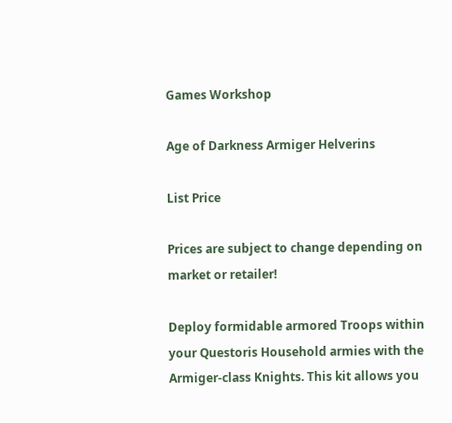Games Workshop

Age of Darkness Armiger Helverins

List Price

Prices are subject to change depending on market or retailer!

Deploy formidable armored Troops within your Questoris Household armies with the Armiger-class Knights. This kit allows you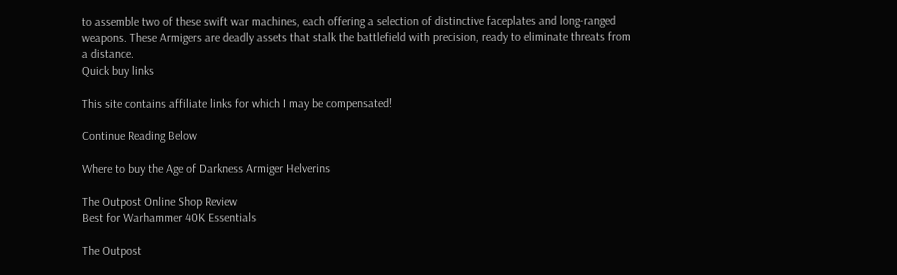to assemble two of these swift war machines, each offering a selection of distinctive faceplates and long-ranged weapons. These Armigers are deadly assets that stalk the battlefield with precision, ready to eliminate threats from a distance.
Quick buy links

This site contains affiliate links for which I may be compensated!

Continue Reading Below

Where to buy the Age of Darkness Armiger Helverins

The Outpost Online Shop Review
Best for Warhammer 40K Essentials

The Outpost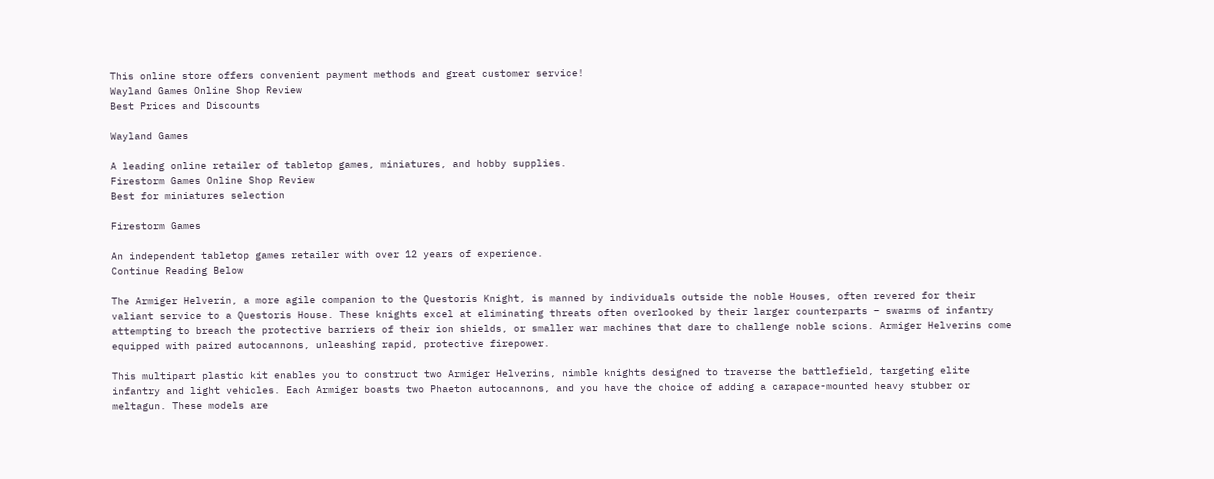This online store offers convenient payment methods and great customer service!
Wayland Games Online Shop Review
Best Prices and Discounts

Wayland Games

A leading online retailer of tabletop games, miniatures, and hobby supplies.
Firestorm Games Online Shop Review
Best for miniatures selection

Firestorm Games

An independent tabletop games retailer with over 12 years of experience.
Continue Reading Below

The Armiger Helverin, a more agile companion to the Questoris Knight, is manned by individuals outside the noble Houses, often revered for their valiant service to a Questoris House. These knights excel at eliminating threats often overlooked by their larger counterparts – swarms of infantry attempting to breach the protective barriers of their ion shields, or smaller war machines that dare to challenge noble scions. Armiger Helverins come equipped with paired autocannons, unleashing rapid, protective firepower.

This multipart plastic kit enables you to construct two Armiger Helverins, nimble knights designed to traverse the battlefield, targeting elite infantry and light vehicles. Each Armiger boasts two Phaeton autocannons, and you have the choice of adding a carapace-mounted heavy stubber or meltagun. These models are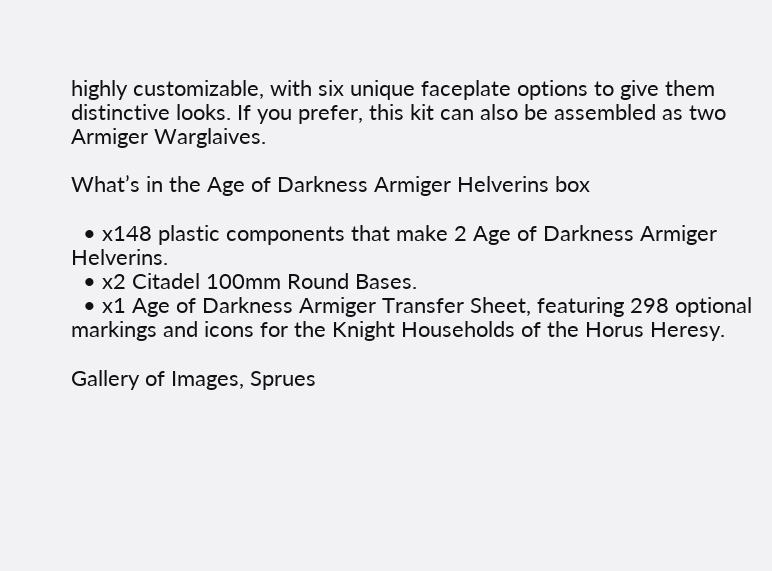highly customizable, with six unique faceplate options to give them distinctive looks. If you prefer, this kit can also be assembled as two Armiger Warglaives.

What’s in the Age of Darkness Armiger Helverins box

  • x148 plastic components that make 2 Age of Darkness Armiger Helverins.
  • x2 Citadel 100mm Round Bases.
  • x1 Age of Darkness Armiger Transfer Sheet, featuring 298 optional markings and icons for the Knight Households of the Horus Heresy.

Gallery of Images, Sprues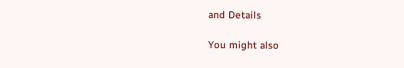and Details

You might also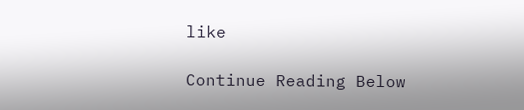like

Continue Reading Below